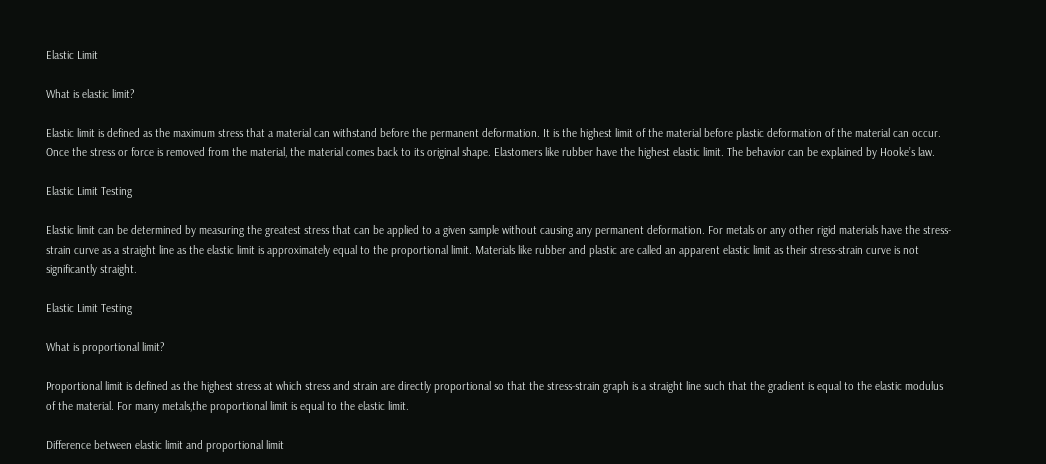Elastic Limit

What is elastic limit?

Elastic limit is defined as the maximum stress that a material can withstand before the permanent deformation. It is the highest limit of the material before plastic deformation of the material can occur. Once the stress or force is removed from the material, the material comes back to its original shape. Elastomers like rubber have the highest elastic limit. The behavior can be explained by Hooke’s law.

Elastic Limit Testing

Elastic limit can be determined by measuring the greatest stress that can be applied to a given sample without causing any permanent deformation. For metals or any other rigid materials have the stress-strain curve as a straight line as the elastic limit is approximately equal to the proportional limit. Materials like rubber and plastic are called an apparent elastic limit as their stress-strain curve is not significantly straight.

Elastic Limit Testing

What is proportional limit?

Proportional limit is defined as the highest stress at which stress and strain are directly proportional so that the stress-strain graph is a straight line such that the gradient is equal to the elastic modulus of the material. For many metals,the proportional limit is equal to the elastic limit.

Difference between elastic limit and proportional limit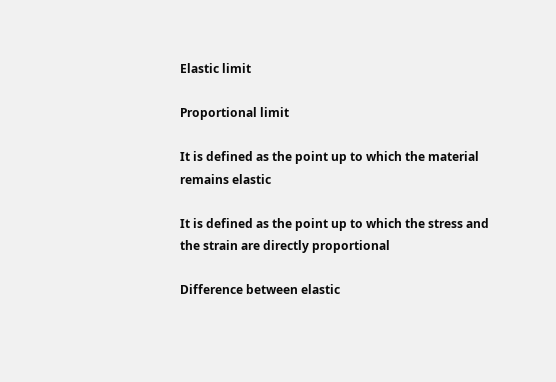Elastic limit

Proportional limit

It is defined as the point up to which the material remains elastic

It is defined as the point up to which the stress and the strain are directly proportional

Difference between elastic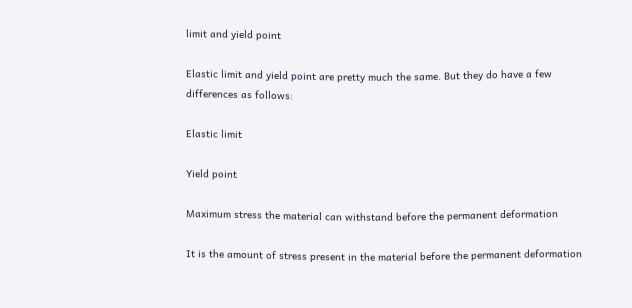limit and yield point

Elastic limit and yield point are pretty much the same. But they do have a few differences as follows:

Elastic limit

Yield point

Maximum stress the material can withstand before the permanent deformation

It is the amount of stress present in the material before the permanent deformation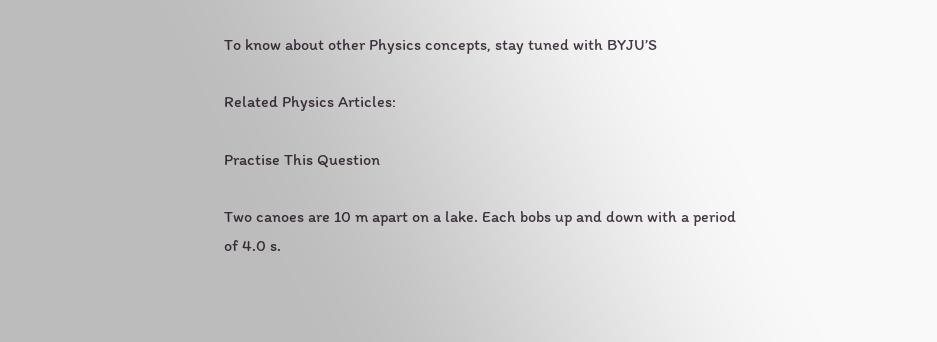To know about other Physics concepts, stay tuned with BYJU’S

Related Physics Articles:

Practise This Question

Two canoes are 10 m apart on a lake. Each bobs up and down with a period of 4.0 s.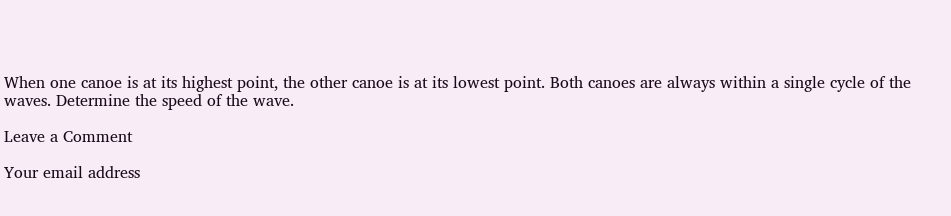When one canoe is at its highest point, the other canoe is at its lowest point. Both canoes are always within a single cycle of the waves. Determine the speed of the wave.

Leave a Comment

Your email address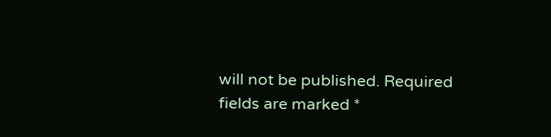will not be published. Required fields are marked *